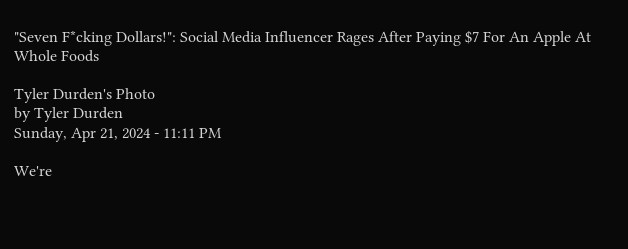"Seven F*cking Dollars!": Social Media Influencer Rages After Paying $7 For An Apple At Whole Foods

Tyler Durden's Photo
by Tyler Durden
Sunday, Apr 21, 2024 - 11:11 PM

We're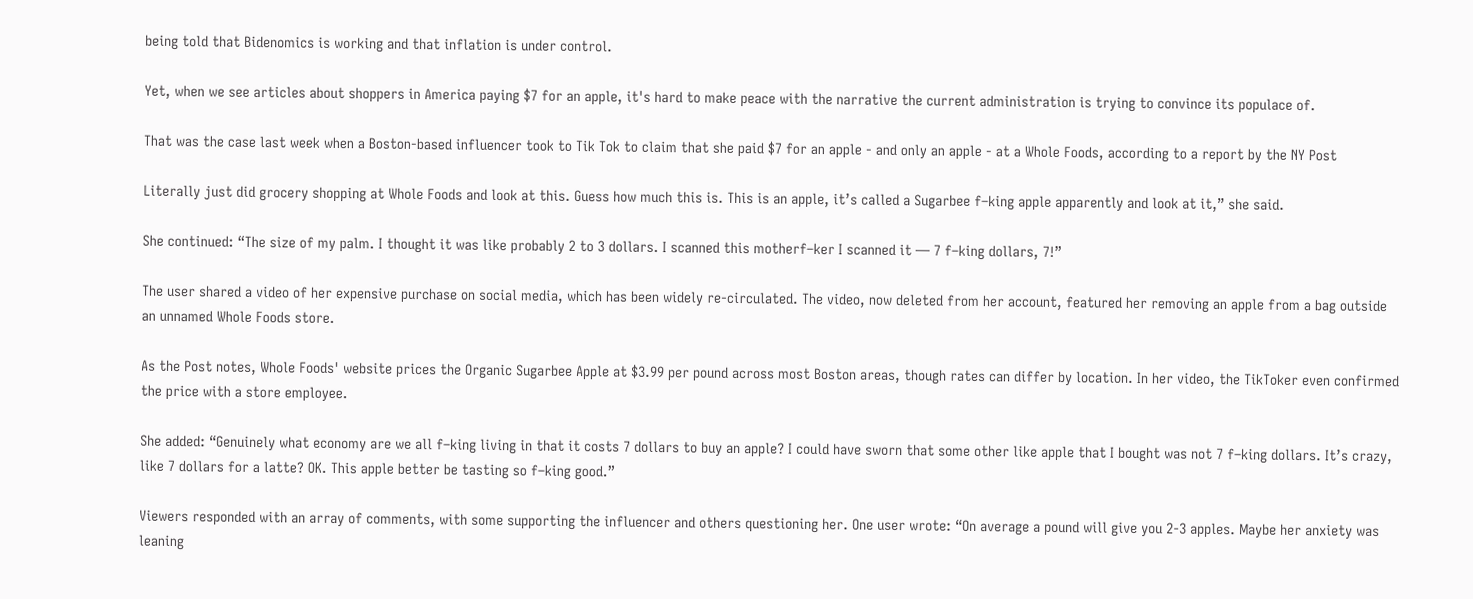being told that Bidenomics is working and that inflation is under control.

Yet, when we see articles about shoppers in America paying $7 for an apple, it's hard to make peace with the narrative the current administration is trying to convince its populace of.

That was the case last week when a Boston-based influencer took to Tik Tok to claim that she paid $7 for an apple - and only an apple - at a Whole Foods, according to a report by the NY Post

Literally just did grocery shopping at Whole Foods and look at this. Guess how much this is. This is an apple, it’s called a Sugarbee f–king apple apparently and look at it,” she said.

She continued: “The size of my palm. I thought it was like probably 2 to 3 dollars. I scanned this motherf–ker I scanned it — 7 f–king dollars, 7!”

The user shared a video of her expensive purchase on social media, which has been widely re-circulated. The video, now deleted from her account, featured her removing an apple from a bag outside an unnamed Whole Foods store.

As the Post notes, Whole Foods' website prices the Organic Sugarbee Apple at $3.99 per pound across most Boston areas, though rates can differ by location. In her video, the TikToker even confirmed the price with a store employee.

She added: “Genuinely what economy are we all f–king living in that it costs 7 dollars to buy an apple? I could have sworn that some other like apple that I bought was not 7 f–king dollars. It’s crazy, like 7 dollars for a latte? OK. This apple better be tasting so f–king good.”

Viewers responded with an array of comments, with some supporting the influencer and others questioning her. One user wrote: “On average a pound will give you 2-3 apples. Maybe her anxiety was leaning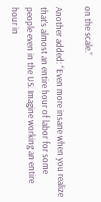on the scale.”

Another added: “Even more insane when you realize that’s almost an entire hour of labor for some people even in the US. Imagine working an entire hour in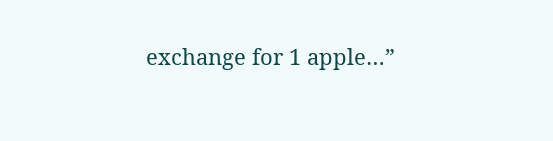exchange for 1 apple…”